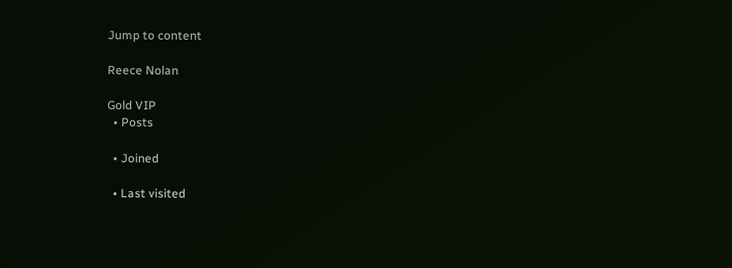Jump to content

Reece Nolan

Gold VIP
  • Posts

  • Joined

  • Last visited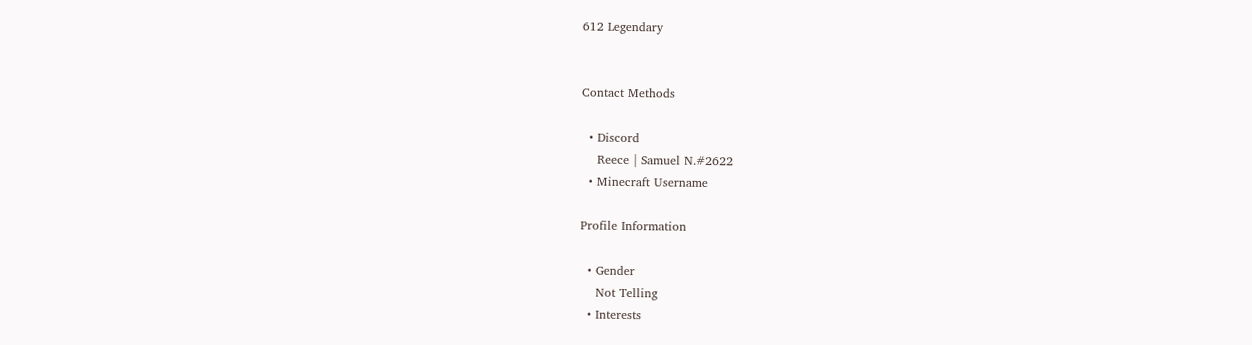612 Legendary


Contact Methods

  • Discord
    Reece | Samuel N.#2622
  • Minecraft Username

Profile Information

  • Gender
    Not Telling
  • Interests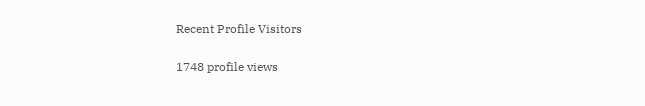Recent Profile Visitors

1748 profile views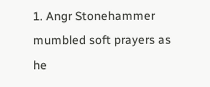1. Angr Stonehammer mumbled soft prayers as he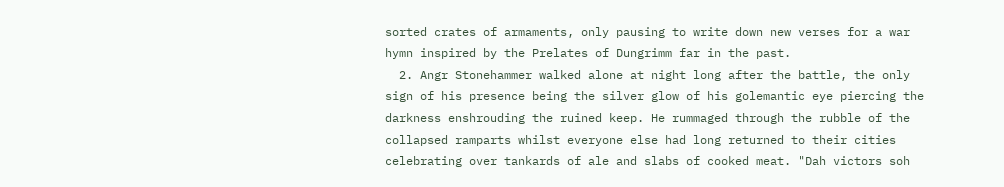sorted crates of armaments, only pausing to write down new verses for a war hymn inspired by the Prelates of Dungrimm far in the past.
  2. Angr Stonehammer walked alone at night long after the battle, the only sign of his presence being the silver glow of his golemantic eye piercing the darkness enshrouding the ruined keep. He rummaged through the rubble of the collapsed ramparts whilst everyone else had long returned to their cities celebrating over tankards of ale and slabs of cooked meat. "Dah victors soh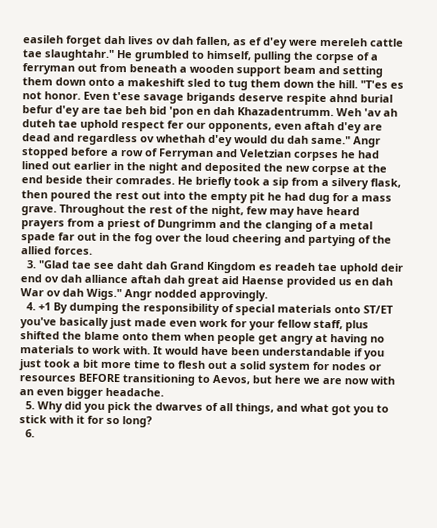easileh forget dah lives ov dah fallen, as ef d'ey were mereleh cattle tae slaughtahr." He grumbled to himself, pulling the corpse of a ferryman out from beneath a wooden support beam and setting them down onto a makeshift sled to tug them down the hill. "T'es es not honor. Even t'ese savage brigands deserve respite ahnd burial befur d'ey are tae beh bid 'pon en dah Khazadentrumm. Weh 'av ah duteh tae uphold respect fer our opponents, even aftah d'ey are dead and regardless ov whethah d'ey would du dah same." Angr stopped before a row of Ferryman and Veletzian corpses he had lined out earlier in the night and deposited the new corpse at the end beside their comrades. He briefly took a sip from a silvery flask, then poured the rest out into the empty pit he had dug for a mass grave. Throughout the rest of the night, few may have heard prayers from a priest of Dungrimm and the clanging of a metal spade far out in the fog over the loud cheering and partying of the allied forces.
  3. "Glad tae see daht dah Grand Kingdom es readeh tae uphold deir end ov dah alliance aftah dah great aid Haense provided us en dah War ov dah Wigs." Angr nodded approvingly.
  4. +1 By dumping the responsibility of special materials onto ST/ET you've basically just made even work for your fellow staff, plus shifted the blame onto them when people get angry at having no materials to work with. It would have been understandable if you just took a bit more time to flesh out a solid system for nodes or resources BEFORE transitioning to Aevos, but here we are now with an even bigger headache.
  5. Why did you pick the dwarves of all things, and what got you to stick with it for so long?
  6.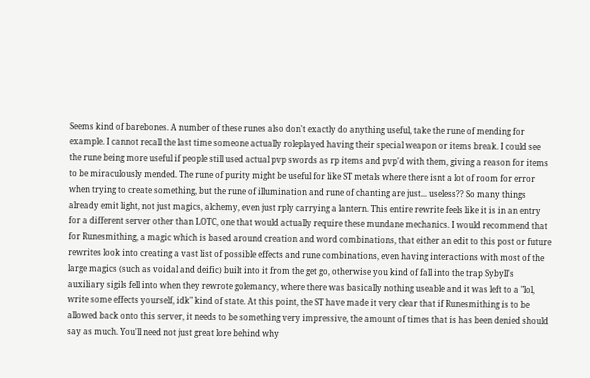Seems kind of barebones. A number of these runes also don't exactly do anything useful, take the rune of mending for example. I cannot recall the last time someone actually roleplayed having their special weapon or items break. I could see the rune being more useful if people still used actual pvp swords as rp items and pvp'd with them, giving a reason for items to be miraculously mended. The rune of purity might be useful for like ST metals where there isnt a lot of room for error when trying to create something, but the rune of illumination and rune of chanting are just... useless?? So many things already emit light, not just magics, alchemy, even just rply carrying a lantern. This entire rewrite feels like it is in an entry for a different server other than LOTC, one that would actually require these mundane mechanics. I would recommend that for Runesmithing, a magic which is based around creation and word combinations, that either an edit to this post or future rewrites look into creating a vast list of possible effects and rune combinations, even having interactions with most of the large magics (such as voidal and deific) built into it from the get go, otherwise you kind of fall into the trap Sybyll's auxiliary sigils fell into when they rewrote golemancy, where there was basically nothing useable and it was left to a "lol, write some effects yourself, idk" kind of state. At this point, the ST have made it very clear that if Runesmithing is to be allowed back onto this server, it needs to be something very impressive, the amount of times that is has been denied should say as much. You'll need not just great lore behind why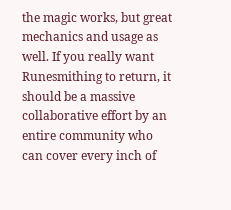the magic works, but great mechanics and usage as well. If you really want Runesmithing to return, it should be a massive collaborative effort by an entire community who can cover every inch of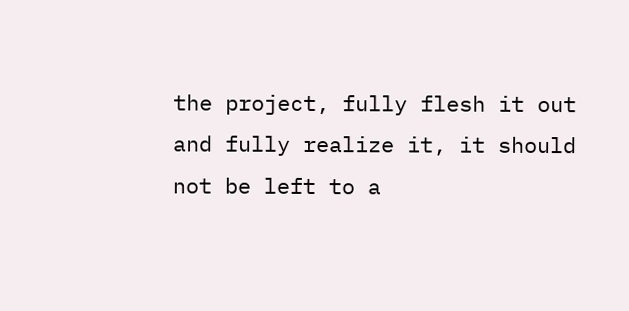the project, fully flesh it out and fully realize it, it should not be left to a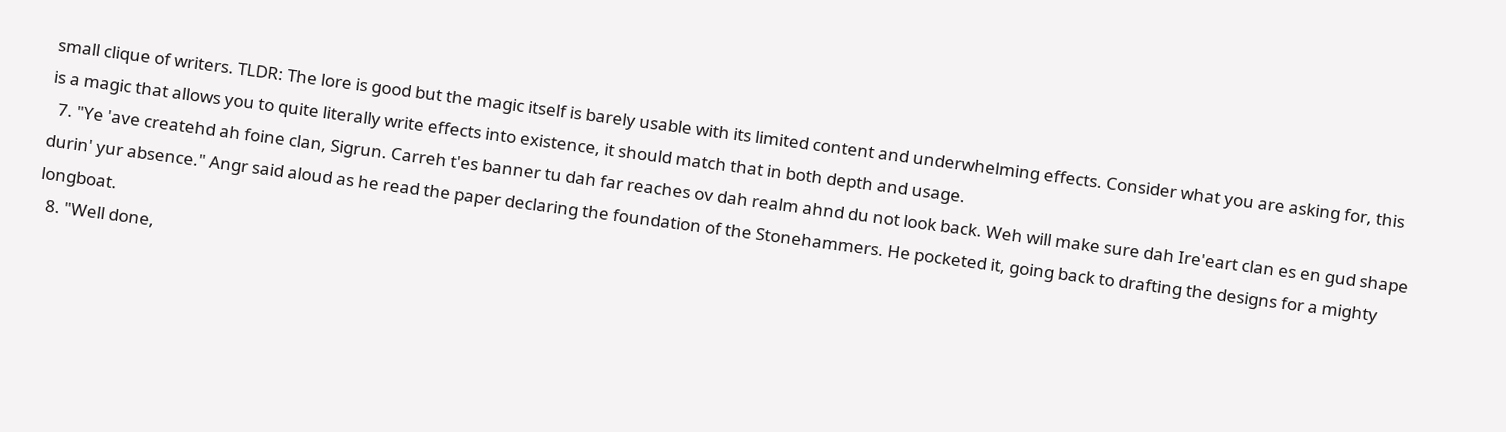small clique of writers. TLDR: The lore is good but the magic itself is barely usable with its limited content and underwhelming effects. Consider what you are asking for, this is a magic that allows you to quite literally write effects into existence, it should match that in both depth and usage.
  7. "Ye 'ave createhd ah foine clan, Sigrun. Carreh t'es banner tu dah far reaches ov dah realm ahnd du not look back. Weh will make sure dah Ire'eart clan es en gud shape durin' yur absence." Angr said aloud as he read the paper declaring the foundation of the Stonehammers. He pocketed it, going back to drafting the designs for a mighty longboat.
  8. "Well done,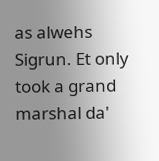as alwehs Sigrun. Et only took a grand marshal da'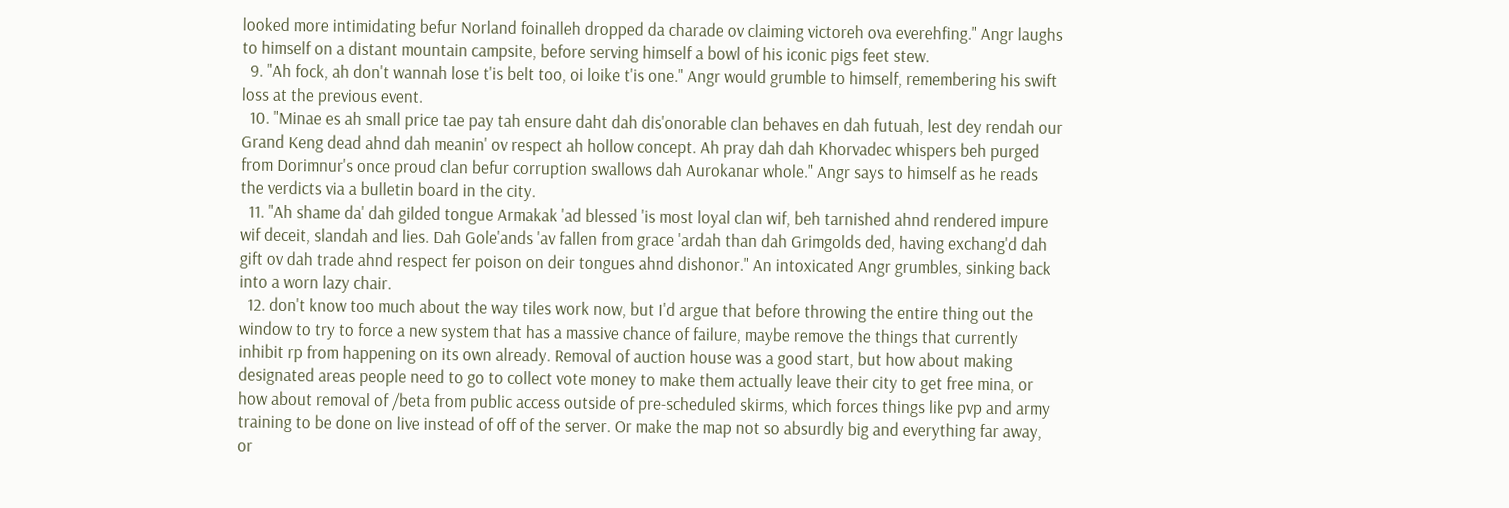looked more intimidating befur Norland foinalleh dropped da charade ov claiming victoreh ova everehfing." Angr laughs to himself on a distant mountain campsite, before serving himself a bowl of his iconic pigs feet stew.
  9. "Ah fock, ah don't wannah lose t'is belt too, oi loike t'is one." Angr would grumble to himself, remembering his swift loss at the previous event.
  10. "Minae es ah small price tae pay tah ensure daht dah dis'onorable clan behaves en dah futuah, lest dey rendah our Grand Keng dead ahnd dah meanin' ov respect ah hollow concept. Ah pray dah dah Khorvadec whispers beh purged from Dorimnur's once proud clan befur corruption swallows dah Aurokanar whole." Angr says to himself as he reads the verdicts via a bulletin board in the city.
  11. "Ah shame da' dah gilded tongue Armakak 'ad blessed 'is most loyal clan wif, beh tarnished ahnd rendered impure wif deceit, slandah and lies. Dah Gole'ands 'av fallen from grace 'ardah than dah Grimgolds ded, having exchang'd dah gift ov dah trade ahnd respect fer poison on deir tongues ahnd dishonor." An intoxicated Angr grumbles, sinking back into a worn lazy chair.
  12. don't know too much about the way tiles work now, but I'd argue that before throwing the entire thing out the window to try to force a new system that has a massive chance of failure, maybe remove the things that currently inhibit rp from happening on its own already. Removal of auction house was a good start, but how about making designated areas people need to go to collect vote money to make them actually leave their city to get free mina, or how about removal of /beta from public access outside of pre-scheduled skirms, which forces things like pvp and army training to be done on live instead of off of the server. Or make the map not so absurdly big and everything far away, or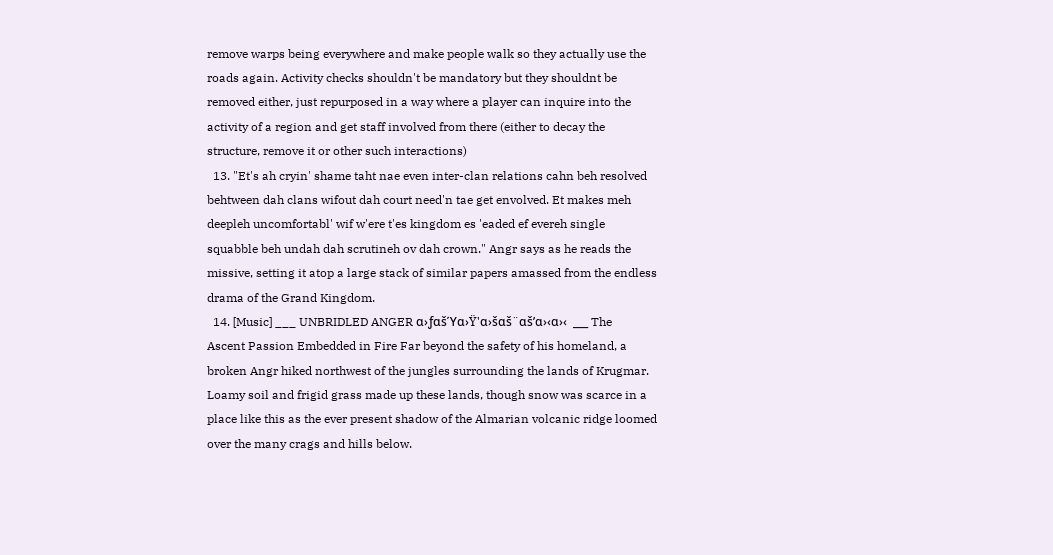remove warps being everywhere and make people walk so they actually use the roads again. Activity checks shouldn't be mandatory but they shouldnt be removed either, just repurposed in a way where a player can inquire into the activity of a region and get staff involved from there (either to decay the structure, remove it or other such interactions)
  13. "Et's ah cryin' shame taht nae even inter-clan relations cahn beh resolved behtween dah clans wifout dah court need'n tae get envolved. Et makes meh deepleh uncomfortabl' wif w'ere t'es kingdom es 'eaded ef evereh single squabble beh undah dah scrutineh ov dah crown." Angr says as he reads the missive, setting it atop a large stack of similar papers amassed from the endless drama of the Grand Kingdom.
  14. [Music] ___ UNBRIDLED ANGER α›ƒαšΎα›Ÿ'α›šαš¨αš’α›‹α›‹  ___ The Ascent Passion Embedded in Fire Far beyond the safety of his homeland, a broken Angr hiked northwest of the jungles surrounding the lands of Krugmar. Loamy soil and frigid grass made up these lands, though snow was scarce in a place like this as the ever present shadow of the Almarian volcanic ridge loomed over the many crags and hills below.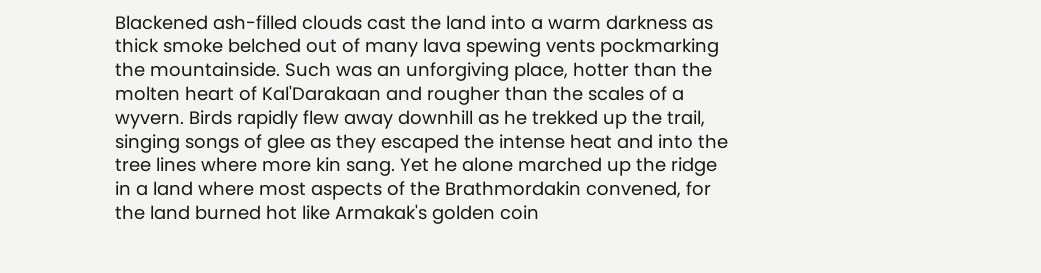Blackened ash-filled clouds cast the land into a warm darkness as thick smoke belched out of many lava spewing vents pockmarking the mountainside. Such was an unforgiving place, hotter than the molten heart of Kal'Darakaan and rougher than the scales of a wyvern. Birds rapidly flew away downhill as he trekked up the trail, singing songs of glee as they escaped the intense heat and into the tree lines where more kin sang. Yet he alone marched up the ridge in a land where most aspects of the Brathmordakin convened, for the land burned hot like Armakak's golden coin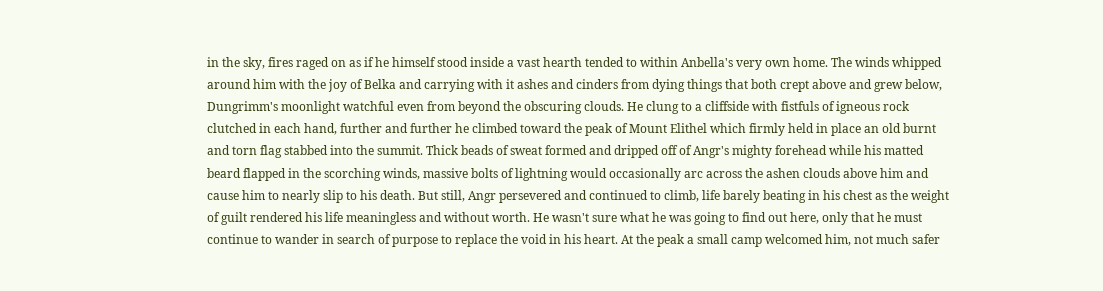in the sky, fires raged on as if he himself stood inside a vast hearth tended to within Anbella's very own home. The winds whipped around him with the joy of Belka and carrying with it ashes and cinders from dying things that both crept above and grew below, Dungrimm's moonlight watchful even from beyond the obscuring clouds. He clung to a cliffside with fistfuls of igneous rock clutched in each hand, further and further he climbed toward the peak of Mount Elithel which firmly held in place an old burnt and torn flag stabbed into the summit. Thick beads of sweat formed and dripped off of Angr's mighty forehead while his matted beard flapped in the scorching winds, massive bolts of lightning would occasionally arc across the ashen clouds above him and cause him to nearly slip to his death. But still, Angr persevered and continued to climb, life barely beating in his chest as the weight of guilt rendered his life meaningless and without worth. He wasn't sure what he was going to find out here, only that he must continue to wander in search of purpose to replace the void in his heart. At the peak a small camp welcomed him, not much safer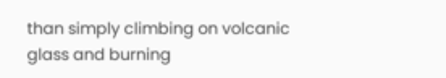than simply climbing on volcanic glass and burning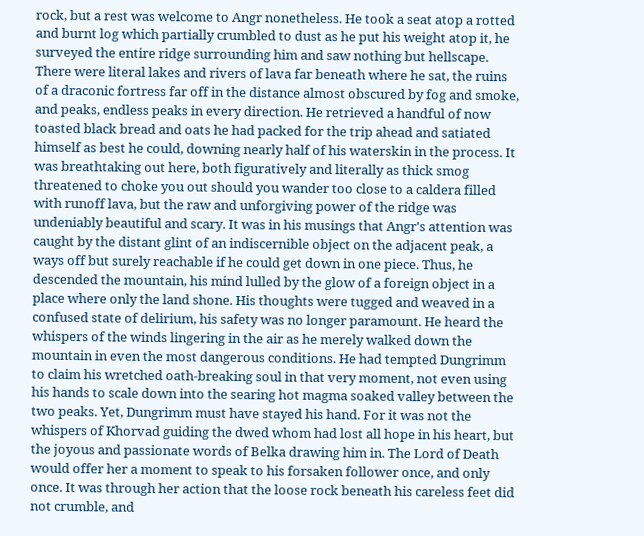rock, but a rest was welcome to Angr nonetheless. He took a seat atop a rotted and burnt log which partially crumbled to dust as he put his weight atop it, he surveyed the entire ridge surrounding him and saw nothing but hellscape. There were literal lakes and rivers of lava far beneath where he sat, the ruins of a draconic fortress far off in the distance almost obscured by fog and smoke, and peaks, endless peaks in every direction. He retrieved a handful of now toasted black bread and oats he had packed for the trip ahead and satiated himself as best he could, downing nearly half of his waterskin in the process. It was breathtaking out here, both figuratively and literally as thick smog threatened to choke you out should you wander too close to a caldera filled with runoff lava, but the raw and unforgiving power of the ridge was undeniably beautiful and scary. It was in his musings that Angr's attention was caught by the distant glint of an indiscernible object on the adjacent peak, a ways off but surely reachable if he could get down in one piece. Thus, he descended the mountain, his mind lulled by the glow of a foreign object in a place where only the land shone. His thoughts were tugged and weaved in a confused state of delirium, his safety was no longer paramount. He heard the whispers of the winds lingering in the air as he merely walked down the mountain in even the most dangerous conditions. He had tempted Dungrimm to claim his wretched oath-breaking soul in that very moment, not even using his hands to scale down into the searing hot magma soaked valley between the two peaks. Yet, Dungrimm must have stayed his hand. For it was not the whispers of Khorvad guiding the dwed whom had lost all hope in his heart, but the joyous and passionate words of Belka drawing him in. The Lord of Death would offer her a moment to speak to his forsaken follower once, and only once. It was through her action that the loose rock beneath his careless feet did not crumble, and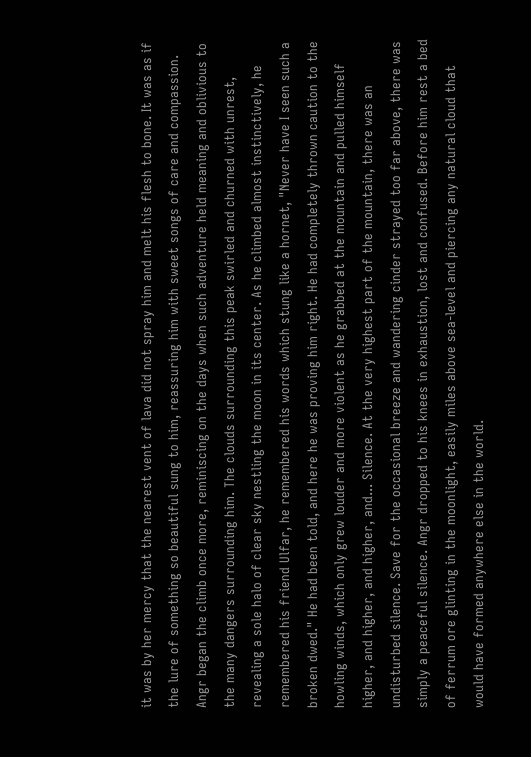it was by her mercy that the nearest vent of lava did not spray him and melt his flesh to bone. It was as if the lure of something so beautiful sung to him, reassuring him with sweet songs of care and compassion. Angr began the climb once more, reminiscing on the days when such adventure held meaning and oblivious to the many dangers surrounding him. The clouds surrounding this peak swirled and churned with unrest, revealing a sole halo of clear sky nestling the moon in its center. As he climbed almost instinctively, he remembered his friend Ulfar, he remembered his words which stung like a hornet, "Never have I seen such a broken dwed." He had been told, and here he was proving him right. He had completely thrown caution to the howling winds, which only grew louder and more violent as he grabbed at the mountain and pulled himself higher, and higher, and higher, and... Silence. At the very highest part of the mountain, there was an undisturbed silence. Save for the occasional breeze and wandering cinder strayed too far above, there was simply a peaceful silence. Angr dropped to his knees in exhaustion, lost and confused. Before him rest a bed of ferrum ore glinting in the moonlight, easily miles above sea-level and piercing any natural cloud that would have formed anywhere else in the world.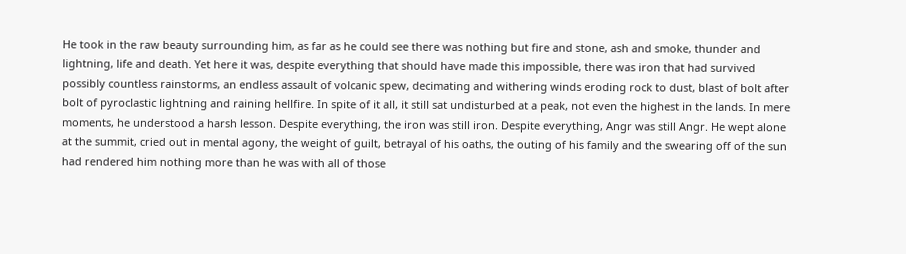He took in the raw beauty surrounding him, as far as he could see there was nothing but fire and stone, ash and smoke, thunder and lightning, life and death. Yet here it was, despite everything that should have made this impossible, there was iron that had survived possibly countless rainstorms, an endless assault of volcanic spew, decimating and withering winds eroding rock to dust, blast of bolt after bolt of pyroclastic lightning and raining hellfire. In spite of it all, it still sat undisturbed at a peak, not even the highest in the lands. In mere moments, he understood a harsh lesson. Despite everything, the iron was still iron. Despite everything, Angr was still Angr. He wept alone at the summit, cried out in mental agony, the weight of guilt, betrayal of his oaths, the outing of his family and the swearing off of the sun had rendered him nothing more than he was with all of those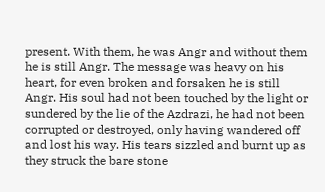present. With them, he was Angr and without them he is still Angr. The message was heavy on his heart, for even broken and forsaken he is still Angr. His soul had not been touched by the light or sundered by the lie of the Azdrazi, he had not been corrupted or destroyed, only having wandered off and lost his way. His tears sizzled and burnt up as they struck the bare stone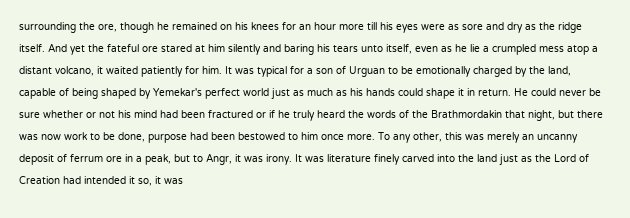surrounding the ore, though he remained on his knees for an hour more till his eyes were as sore and dry as the ridge itself. And yet the fateful ore stared at him silently and baring his tears unto itself, even as he lie a crumpled mess atop a distant volcano, it waited patiently for him. It was typical for a son of Urguan to be emotionally charged by the land, capable of being shaped by Yemekar's perfect world just as much as his hands could shape it in return. He could never be sure whether or not his mind had been fractured or if he truly heard the words of the Brathmordakin that night, but there was now work to be done, purpose had been bestowed to him once more. To any other, this was merely an uncanny deposit of ferrum ore in a peak, but to Angr, it was irony. It was literature finely carved into the land just as the Lord of Creation had intended it so, it was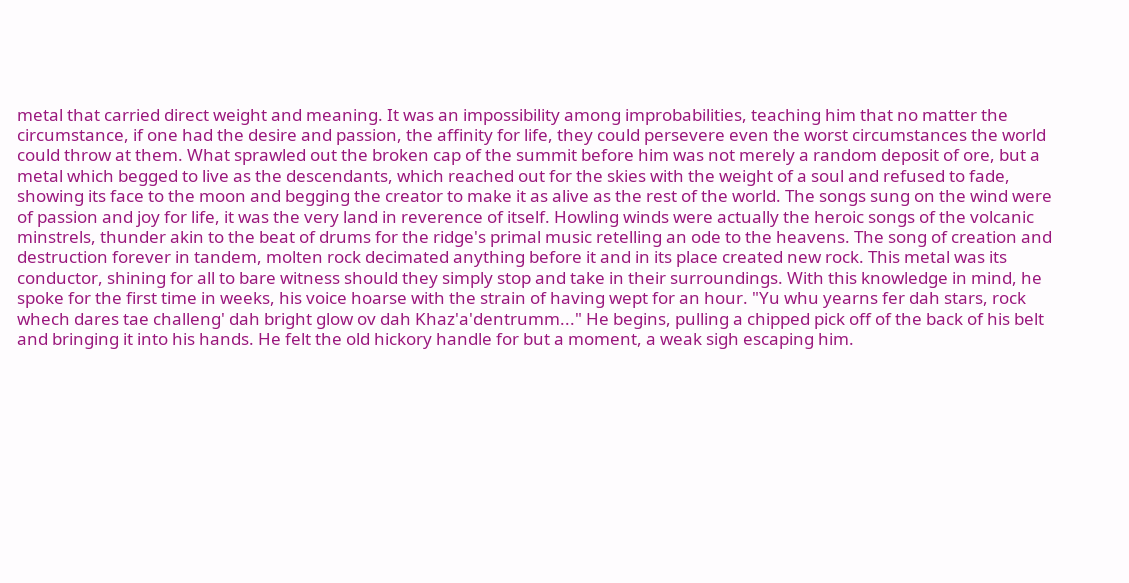metal that carried direct weight and meaning. It was an impossibility among improbabilities, teaching him that no matter the circumstance, if one had the desire and passion, the affinity for life, they could persevere even the worst circumstances the world could throw at them. What sprawled out the broken cap of the summit before him was not merely a random deposit of ore, but a metal which begged to live as the descendants, which reached out for the skies with the weight of a soul and refused to fade, showing its face to the moon and begging the creator to make it as alive as the rest of the world. The songs sung on the wind were of passion and joy for life, it was the very land in reverence of itself. Howling winds were actually the heroic songs of the volcanic minstrels, thunder akin to the beat of drums for the ridge's primal music retelling an ode to the heavens. The song of creation and destruction forever in tandem, molten rock decimated anything before it and in its place created new rock. This metal was its conductor, shining for all to bare witness should they simply stop and take in their surroundings. With this knowledge in mind, he spoke for the first time in weeks, his voice hoarse with the strain of having wept for an hour. "Yu whu yearns fer dah stars, rock whech dares tae challeng' dah bright glow ov dah Khaz'a'dentrumm..." He begins, pulling a chipped pick off of the back of his belt and bringing it into his hands. He felt the old hickory handle for but a moment, a weak sigh escaping him.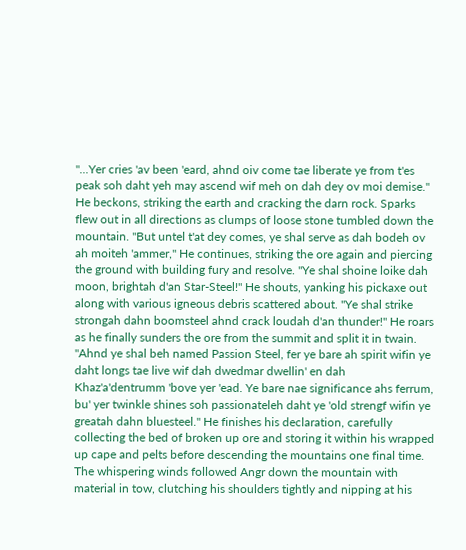"...Yer cries 'av been 'eard, ahnd oiv come tae liberate ye from t'es peak soh daht yeh may ascend wif meh on dah dey ov moi demise." He beckons, striking the earth and cracking the darn rock. Sparks flew out in all directions as clumps of loose stone tumbled down the mountain. "But untel t'at dey comes, ye shal serve as dah bodeh ov ah moiteh 'ammer," He continues, striking the ore again and piercing the ground with building fury and resolve. "Ye shal shoine loike dah moon, brightah d'an Star-Steel!" He shouts, yanking his pickaxe out along with various igneous debris scattered about. "Ye shal strike strongah dahn boomsteel ahnd crack loudah d'an thunder!" He roars as he finally sunders the ore from the summit and split it in twain. "Ahnd ye shal beh named Passion Steel, fer ye bare ah spirit wifin ye daht longs tae live wif dah dwedmar dwellin' en dah Khaz'a'dentrumm 'bove yer 'ead. Ye bare nae significance ahs ferrum, bu' yer twinkle shines soh passionateleh daht ye 'old strengf wifin ye greatah dahn bluesteel." He finishes his declaration, carefully collecting the bed of broken up ore and storing it within his wrapped up cape and pelts before descending the mountains one final time. The whispering winds followed Angr down the mountain with material in tow, clutching his shoulders tightly and nipping at his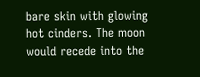bare skin with glowing hot cinders. The moon would recede into the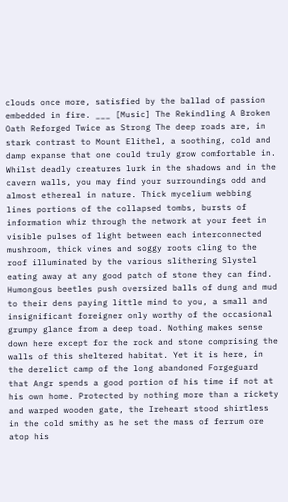clouds once more, satisfied by the ballad of passion embedded in fire. ___ [Music] The Rekindling A Broken Oath Reforged Twice as Strong The deep roads are, in stark contrast to Mount Elithel, a soothing, cold and damp expanse that one could truly grow comfortable in. Whilst deadly creatures lurk in the shadows and in the cavern walls, you may find your surroundings odd and almost ethereal in nature. Thick mycelium webbing lines portions of the collapsed tombs, bursts of information whiz through the network at your feet in visible pulses of light between each interconnected mushroom, thick vines and soggy roots cling to the roof illuminated by the various slithering Slystel eating away at any good patch of stone they can find. Humongous beetles push oversized balls of dung and mud to their dens paying little mind to you, a small and insignificant foreigner only worthy of the occasional grumpy glance from a deep toad. Nothing makes sense down here except for the rock and stone comprising the walls of this sheltered habitat. Yet it is here, in the derelict camp of the long abandoned Forgeguard that Angr spends a good portion of his time if not at his own home. Protected by nothing more than a rickety and warped wooden gate, the Ireheart stood shirtless in the cold smithy as he set the mass of ferrum ore atop his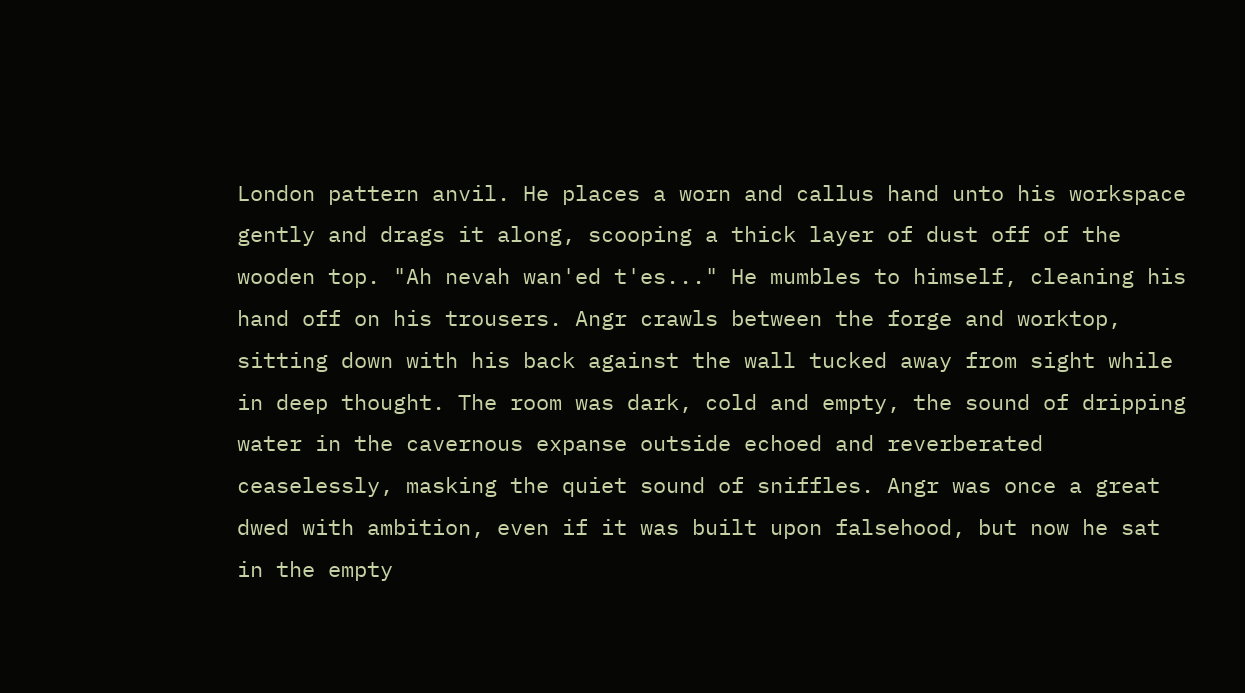London pattern anvil. He places a worn and callus hand unto his workspace gently and drags it along, scooping a thick layer of dust off of the wooden top. "Ah nevah wan'ed t'es..." He mumbles to himself, cleaning his hand off on his trousers. Angr crawls between the forge and worktop, sitting down with his back against the wall tucked away from sight while in deep thought. The room was dark, cold and empty, the sound of dripping water in the cavernous expanse outside echoed and reverberated ceaselessly, masking the quiet sound of sniffles. Angr was once a great dwed with ambition, even if it was built upon falsehood, but now he sat in the empty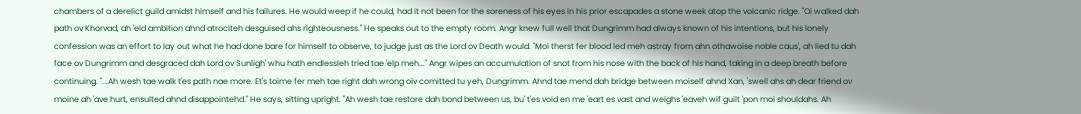chambers of a derelict guild amidst himself and his failures. He would weep if he could, had it not been for the soreness of his eyes in his prior escapades a stone week atop the volcanic ridge. "Oi walked dah path ov Khorvad, ah 'eld ambition ahnd atrociteh desguised ahs righteousness." He speaks out to the empty room. Angr knew full well that Dungrimm had always known of his intentions, but his lonely confession was an effort to lay out what he had done bare for himself to observe, to judge just as the Lord ov Death would. "Moi therst fer blood led meh astray from ahn othawoise noble caus', ah lied tu dah face ov Dungrimm and desgraced dah Lord ov Sunligh' whu hath endlessleh tried tae 'elp meh..." Angr wipes an accumulation of snot from his nose with the back of his hand, taking in a deep breath before continuing. "...Ah wesh tae walk t'es path nae more. Et's toime fer meh tae right dah wrong oiv comitted tu yeh, Dungrimm. Ahnd tae mend dah bridge between moiself ahnd Xan, 'swell ahs ah dear friend ov moine ah 'ave hurt, ensulted ahnd disappointehd." He says, sitting upright. "Ah wesh tae restore dah bond between us, bu' t'es void en me 'eart es vast and weighs 'eaveh wif guilt 'pon moi shouldahs. Ah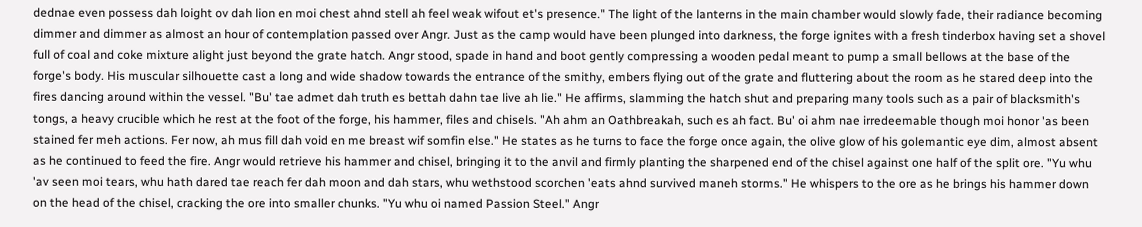dednae even possess dah loight ov dah lion en moi chest ahnd stell ah feel weak wifout et's presence." The light of the lanterns in the main chamber would slowly fade, their radiance becoming dimmer and dimmer as almost an hour of contemplation passed over Angr. Just as the camp would have been plunged into darkness, the forge ignites with a fresh tinderbox having set a shovel full of coal and coke mixture alight just beyond the grate hatch. Angr stood, spade in hand and boot gently compressing a wooden pedal meant to pump a small bellows at the base of the forge's body. His muscular silhouette cast a long and wide shadow towards the entrance of the smithy, embers flying out of the grate and fluttering about the room as he stared deep into the fires dancing around within the vessel. "Bu' tae admet dah truth es bettah dahn tae live ah lie." He affirms, slamming the hatch shut and preparing many tools such as a pair of blacksmith's tongs, a heavy crucible which he rest at the foot of the forge, his hammer, files and chisels. "Ah ahm an Oathbreakah, such es ah fact. Bu' oi ahm nae irredeemable though moi honor 'as been stained fer meh actions. Fer now, ah mus fill dah void en me breast wif somfin else." He states as he turns to face the forge once again, the olive glow of his golemantic eye dim, almost absent as he continued to feed the fire. Angr would retrieve his hammer and chisel, bringing it to the anvil and firmly planting the sharpened end of the chisel against one half of the split ore. "Yu whu 'av seen moi tears, whu hath dared tae reach fer dah moon and dah stars, whu wethstood scorchen 'eats ahnd survived maneh storms." He whispers to the ore as he brings his hammer down on the head of the chisel, cracking the ore into smaller chunks. "Yu whu oi named Passion Steel." Angr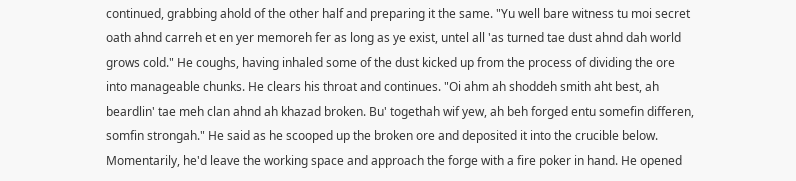continued, grabbing ahold of the other half and preparing it the same. "Yu well bare witness tu moi secret oath ahnd carreh et en yer memoreh fer as long as ye exist, untel all 'as turned tae dust ahnd dah world grows cold." He coughs, having inhaled some of the dust kicked up from the process of dividing the ore into manageable chunks. He clears his throat and continues. "Oi ahm ah shoddeh smith aht best, ah beardlin' tae meh clan ahnd ah khazad broken. Bu' togethah wif yew, ah beh forged entu somefin differen, somfin strongah." He said as he scooped up the broken ore and deposited it into the crucible below. Momentarily, he'd leave the working space and approach the forge with a fire poker in hand. He opened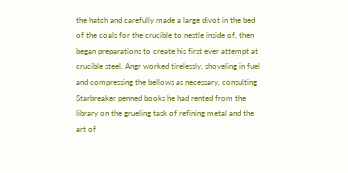the hatch and carefully made a large divot in the bed of the coals for the crucible to nestle inside of, then began preparations to create his first ever attempt at crucible steel. Angr worked tirelessly, shoveling in fuel and compressing the bellows as necessary, consulting Starbreaker penned books he had rented from the library on the grueling task of refining metal and the art of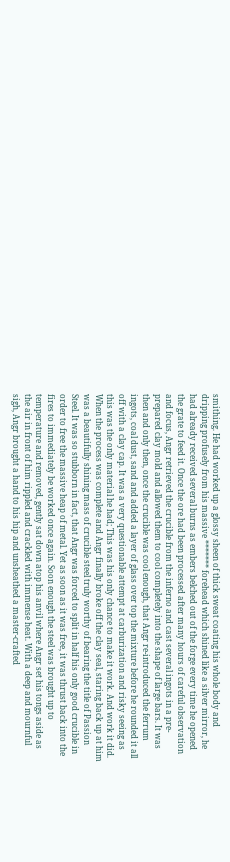smithing. He had worked up a glossy sheen of thick sweat coating his whole body and dripping profusely from his massive ******* forehead which shined like a silver mirror, he had already received several burns as embers belched out of the forge every time he opened the grate to feed it. Once the ore had been processed after many hours of careful observation and focus, Angr retrieved the crucible from the inferno and cast several ingots in a pre-prepared clay mold and allowed them to cool completely into the shape of large bars. It was then and only then, once the crucible was cool enough, that Angr re-introduced the ferrum ingots, coal dust, sand and added a layer of glass over top the mixture before he rounded it all off with a clay cap. It was a very questionable attempt at carburization and risky seeing as this was the only material he had; This was his only chance to make it work. And work it did. When the process was complete and Angr finally broke off the clay seal, staring back up at him was a beautifully shining mass of crucible steel truly worthy of bearing the title of Passion Steel. It was so stubborn in fact, that Angr was forced to split in half his only good crucible in order to free the massive heap of metal. Yet as soon as it was free, it was thrust back into the fires to immediately be worked once again. Soon enough the steel was brought up to temperature and removed, gently sat down atop his anvil where Angr set his tongs aside as the air in front of him rippled and crackled with immense heat. With a deep and mournful sigh, Angr brought a hand to his hip and unsheathed a master-crafted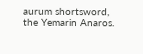aurum shortsword, the Yemarin Anaros.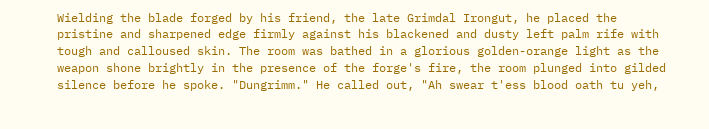Wielding the blade forged by his friend, the late Grimdal Irongut, he placed the pristine and sharpened edge firmly against his blackened and dusty left palm rife with tough and calloused skin. The room was bathed in a glorious golden-orange light as the weapon shone brightly in the presence of the forge's fire, the room plunged into gilded silence before he spoke. "Dungrimm." He called out, "Ah swear t'ess blood oath tu yeh,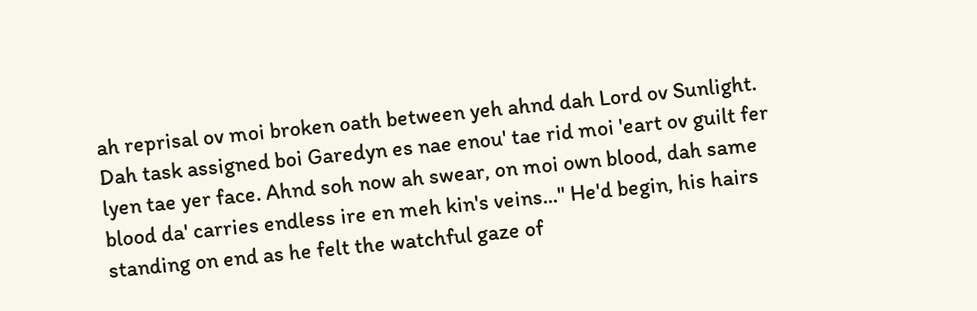ah reprisal ov moi broken oath between yeh ahnd dah Lord ov Sunlight. Dah task assigned boi Garedyn es nae enou' tae rid moi 'eart ov guilt fer lyen tae yer face. Ahnd soh now ah swear, on moi own blood, dah same blood da' carries endless ire en meh kin's veins..." He'd begin, his hairs standing on end as he felt the watchful gaze of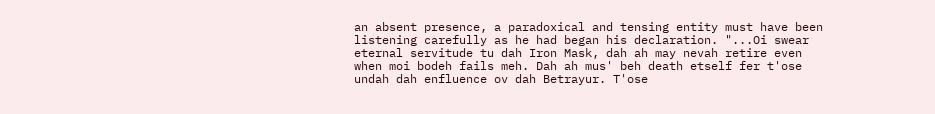an absent presence, a paradoxical and tensing entity must have been listening carefully as he had began his declaration. "...Oi swear eternal servitude tu dah Iron Mask, dah ah may nevah retire even when moi bodeh fails meh. Dah ah mus' beh death etself fer t'ose undah dah enfluence ov dah Betrayur. T'ose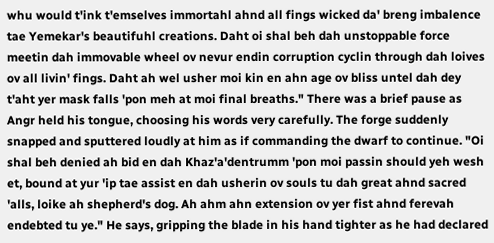whu would t'ink t'emselves immortahl ahnd all fings wicked da' breng imbalence tae Yemekar's beautifuhl creations. Daht oi shal beh dah unstoppable force meetin dah immovable wheel ov nevur endin corruption cyclin through dah loives ov all livin' fings. Daht ah wel usher moi kin en ahn age ov bliss untel dah dey t'aht yer mask falls 'pon meh at moi final breaths." There was a brief pause as Angr held his tongue, choosing his words very carefully. The forge suddenly snapped and sputtered loudly at him as if commanding the dwarf to continue. "Oi shal beh denied ah bid en dah Khaz'a'dentrumm 'pon moi passin should yeh wesh et, bound at yur 'ip tae assist en dah usherin ov souls tu dah great ahnd sacred 'alls, loike ah shepherd's dog. Ah ahm ahn extension ov yer fist ahnd ferevah endebted tu ye." He says, gripping the blade in his hand tighter as he had declared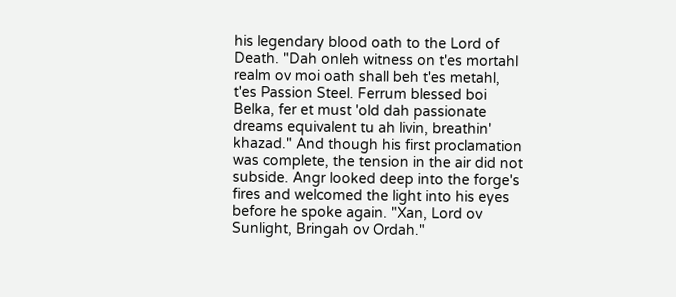his legendary blood oath to the Lord of Death. "Dah onleh witness on t'es mortahl realm ov moi oath shall beh t'es metahl, t'es Passion Steel. Ferrum blessed boi Belka, fer et must 'old dah passionate dreams equivalent tu ah livin, breathin' khazad." And though his first proclamation was complete, the tension in the air did not subside. Angr looked deep into the forge's fires and welcomed the light into his eyes before he spoke again. "Xan, Lord ov Sunlight, Bringah ov Ordah."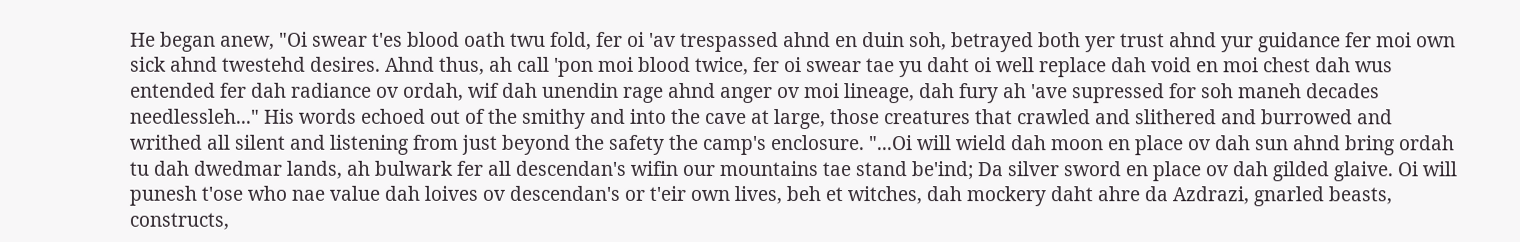He began anew, "Oi swear t'es blood oath twu fold, fer oi 'av trespassed ahnd en duin soh, betrayed both yer trust ahnd yur guidance fer moi own sick ahnd twestehd desires. Ahnd thus, ah call 'pon moi blood twice, fer oi swear tae yu daht oi well replace dah void en moi chest dah wus entended fer dah radiance ov ordah, wif dah unendin rage ahnd anger ov moi lineage, dah fury ah 'ave supressed for soh maneh decades needlessleh..." His words echoed out of the smithy and into the cave at large, those creatures that crawled and slithered and burrowed and writhed all silent and listening from just beyond the safety the camp's enclosure. "...Oi will wield dah moon en place ov dah sun ahnd bring ordah tu dah dwedmar lands, ah bulwark fer all descendan's wifin our mountains tae stand be'ind; Da silver sword en place ov dah gilded glaive. Oi will punesh t'ose who nae value dah loives ov descendan's or t'eir own lives, beh et witches, dah mockery daht ahre da Azdrazi, gnarled beasts, constructs,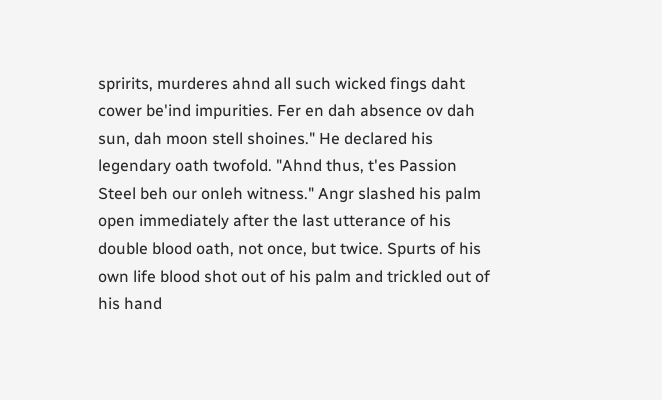spririts, murderes ahnd all such wicked fings daht cower be'ind impurities. Fer en dah absence ov dah sun, dah moon stell shoines." He declared his legendary oath twofold. "Ahnd thus, t'es Passion Steel beh our onleh witness." Angr slashed his palm open immediately after the last utterance of his double blood oath, not once, but twice. Spurts of his own life blood shot out of his palm and trickled out of his hand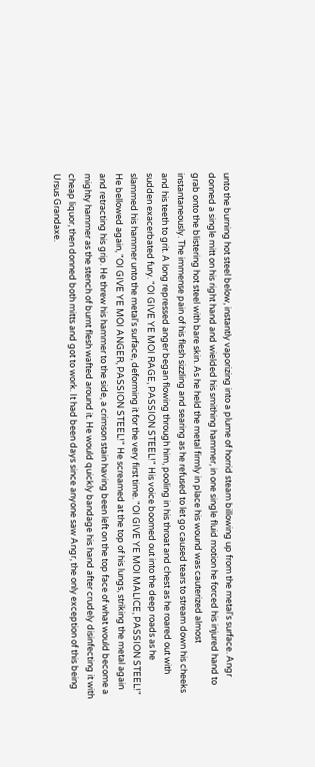unto the burning hot steel below, instantly vaporizing into a plume of horrid steam billowing up from the metal's surface. Angr donned a single mitt on his right hand and wielded his smithing hammer, in one single fluid motion he forced his injured hand to grab onto the blistering hot steel with bare skin. As he held the metal firmly in place his wound was cauterized almost instantaneously. The immense pain of his flesh sizzling and searing as he refused to let go caused tears to stream down his cheeks and his teeth to grit. A long repressed anger began flowing through him, pooling in his throat and chest as he roared out with sudden exacerbated fury. "OI GIVE YE MOI RAGE, PASSION STEEL!" His voice boomed out into the deep roads as he slammed his hammer unto the metal's surface, deforming it for the very first time. "OI GIVE YE MOI MALICE, PASSION STEEL!" He bellowed again, "OI GIVE YE MOI ANGER, PASSION STEEL!" He screamed at the top of his lungs, striking the metal again and retracting his grip. He threw his hammer to the side, a crimson stain having been left on the top face of what would become a mighty hammer as the stench of burnt flesh wafted around it. He would quickly bandage his hand after crudely disinfecting it with cheap liquor, then donned both mitts and got to work. It had been days since anyone saw Angr, the only exception of this being Ursus Grandaxe.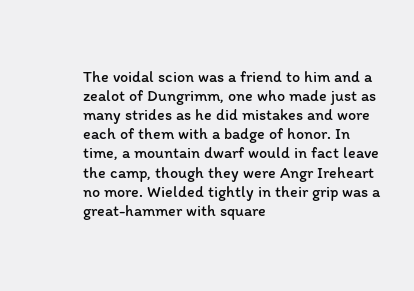The voidal scion was a friend to him and a zealot of Dungrimm, one who made just as many strides as he did mistakes and wore each of them with a badge of honor. In time, a mountain dwarf would in fact leave the camp, though they were Angr Ireheart no more. Wielded tightly in their grip was a great-hammer with square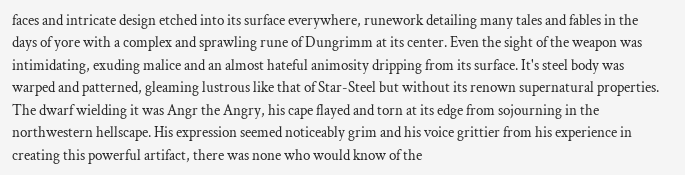faces and intricate design etched into its surface everywhere, runework detailing many tales and fables in the days of yore with a complex and sprawling rune of Dungrimm at its center. Even the sight of the weapon was intimidating, exuding malice and an almost hateful animosity dripping from its surface. It's steel body was warped and patterned, gleaming lustrous like that of Star-Steel but without its renown supernatural properties. The dwarf wielding it was Angr the Angry, his cape flayed and torn at its edge from sojourning in the northwestern hellscape. His expression seemed noticeably grim and his voice grittier from his experience in creating this powerful artifact, there was none who would know of the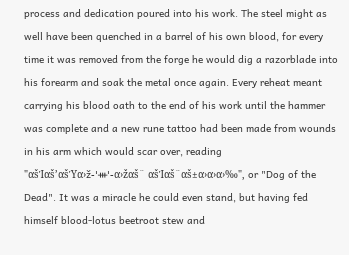process and dedication poured into his work. The steel might as well have been quenched in a barrel of his own blood, for every time it was removed from the forge he would dig a razorblade into his forearm and soak the metal once again. Every reheat meant carrying his blood oath to the end of his work until the hammer was complete and a new rune tattoo had been made from wounds in his arm which would scar over, reading "αšΊαš’αšΎα›ž-'ᚒ'-α›žαš¨ αšΊαš¨αš±α›α›α›‰", or "Dog of the Dead". It was a miracle he could even stand, but having fed himself blood-lotus beetroot stew and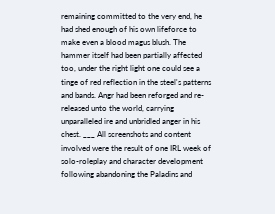remaining committed to the very end, he had shed enough of his own lifeforce to make even a blood magus blush. The hammer itself had been partially affected too, under the right light one could see a tinge of red reflection in the steel's patterns and bands. Angr had been reforged and re-released unto the world, carrying unparalleled ire and unbridled anger in his chest. ___ All screenshots and content involved were the result of one IRL week of solo-roleplay and character development following abandoning the Paladins and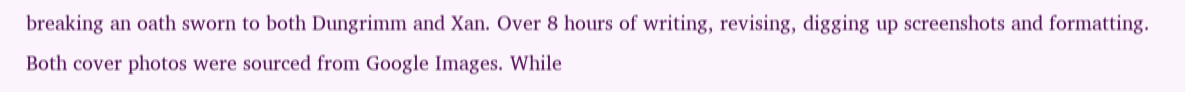breaking an oath sworn to both Dungrimm and Xan. Over 8 hours of writing, revising, digging up screenshots and formatting. Both cover photos were sourced from Google Images. While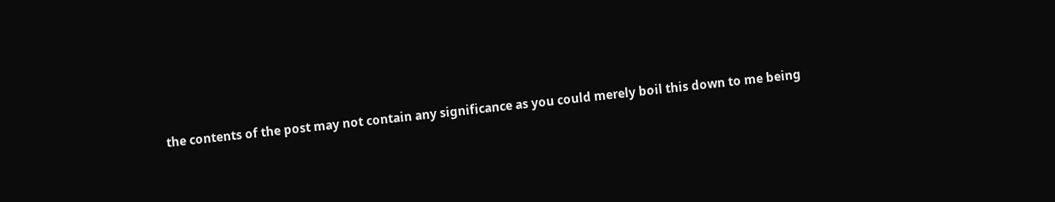the contents of the post may not contain any significance as you could merely boil this down to me being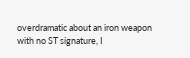overdramatic about an iron weapon with no ST signature, I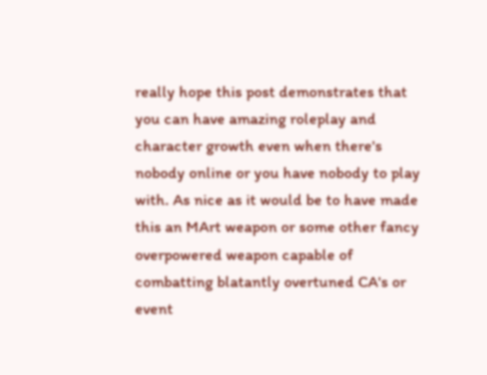really hope this post demonstrates that you can have amazing roleplay and character growth even when there's nobody online or you have nobody to play with. As nice as it would be to have made this an MArt weapon or some other fancy overpowered weapon capable of combatting blatantly overtuned CA's or event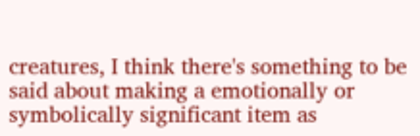creatures, I think there's something to be said about making a emotionally or symbolically significant item as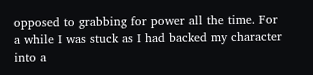opposed to grabbing for power all the time. For a while I was stuck as I had backed my character into a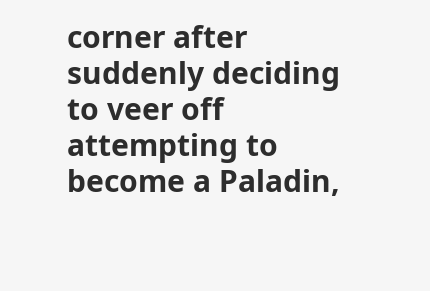corner after suddenly deciding to veer off attempting to become a Paladin,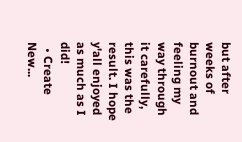but after weeks of burnout and feeling my way through it carefully, this was the result. I hope y'all enjoyed as much as I did!
  • Create New...